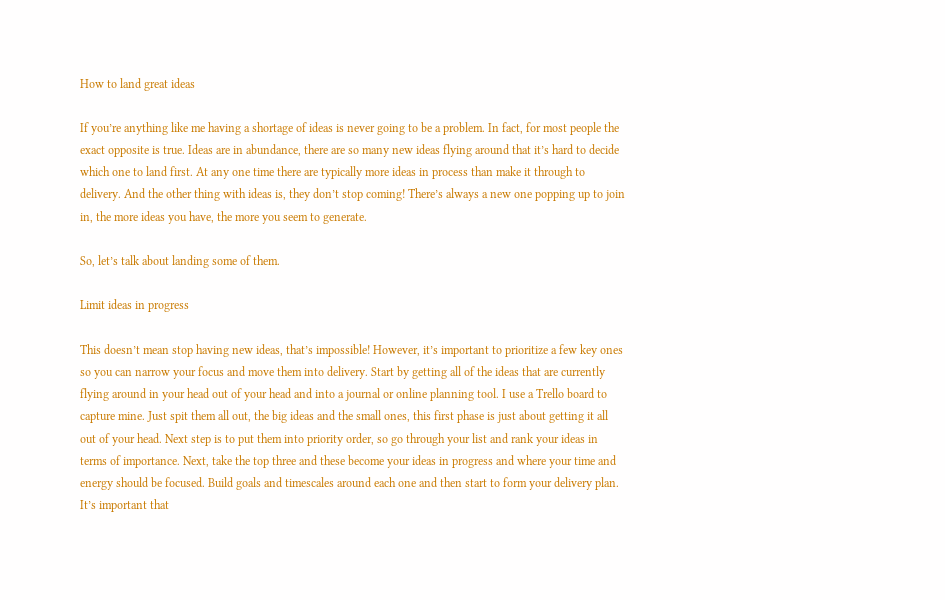How to land great ideas

If you’re anything like me having a shortage of ideas is never going to be a problem. In fact, for most people the exact opposite is true. Ideas are in abundance, there are so many new ideas flying around that it’s hard to decide which one to land first. At any one time there are typically more ideas in process than make it through to delivery. And the other thing with ideas is, they don’t stop coming! There’s always a new one popping up to join in, the more ideas you have, the more you seem to generate.

So, let’s talk about landing some of them.

Limit ideas in progress

This doesn’t mean stop having new ideas, that’s impossible! However, it’s important to prioritize a few key ones so you can narrow your focus and move them into delivery. Start by getting all of the ideas that are currently flying around in your head out of your head and into a journal or online planning tool. I use a Trello board to capture mine. Just spit them all out, the big ideas and the small ones, this first phase is just about getting it all out of your head. Next step is to put them into priority order, so go through your list and rank your ideas in terms of importance. Next, take the top three and these become your ideas in progress and where your time and energy should be focused. Build goals and timescales around each one and then start to form your delivery plan. It’s important that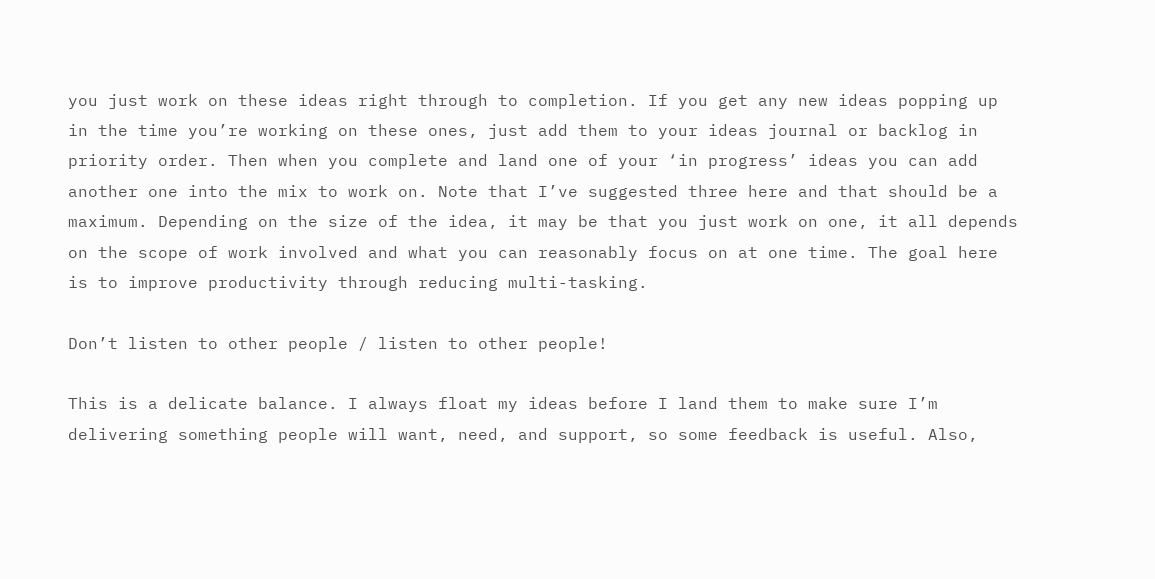you just work on these ideas right through to completion. If you get any new ideas popping up in the time you’re working on these ones, just add them to your ideas journal or backlog in priority order. Then when you complete and land one of your ‘in progress’ ideas you can add another one into the mix to work on. Note that I’ve suggested three here and that should be a maximum. Depending on the size of the idea, it may be that you just work on one, it all depends on the scope of work involved and what you can reasonably focus on at one time. The goal here is to improve productivity through reducing multi-tasking.

Don’t listen to other people / listen to other people!

This is a delicate balance. I always float my ideas before I land them to make sure I’m delivering something people will want, need, and support, so some feedback is useful. Also,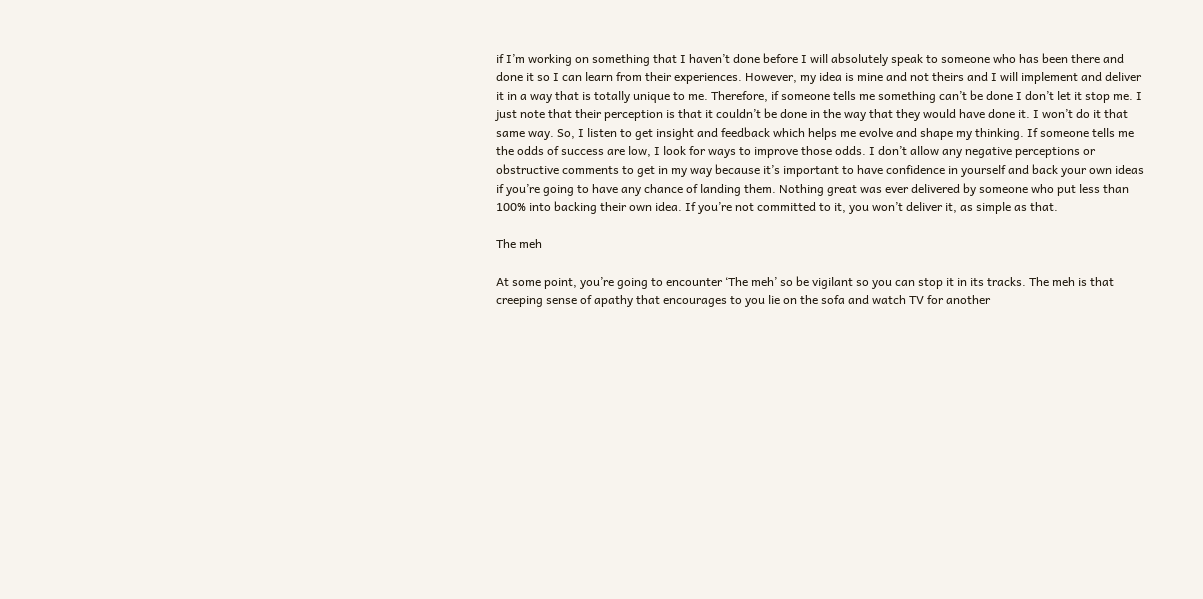if I’m working on something that I haven’t done before I will absolutely speak to someone who has been there and done it so I can learn from their experiences. However, my idea is mine and not theirs and I will implement and deliver it in a way that is totally unique to me. Therefore, if someone tells me something can’t be done I don’t let it stop me. I just note that their perception is that it couldn’t be done in the way that they would have done it. I won’t do it that same way. So, I listen to get insight and feedback which helps me evolve and shape my thinking. If someone tells me the odds of success are low, I look for ways to improve those odds. I don’t allow any negative perceptions or obstructive comments to get in my way because it’s important to have confidence in yourself and back your own ideas if you’re going to have any chance of landing them. Nothing great was ever delivered by someone who put less than 100% into backing their own idea. If you’re not committed to it, you won’t deliver it, as simple as that.

The meh

At some point, you’re going to encounter ‘The meh’ so be vigilant so you can stop it in its tracks. The meh is that creeping sense of apathy that encourages to you lie on the sofa and watch TV for another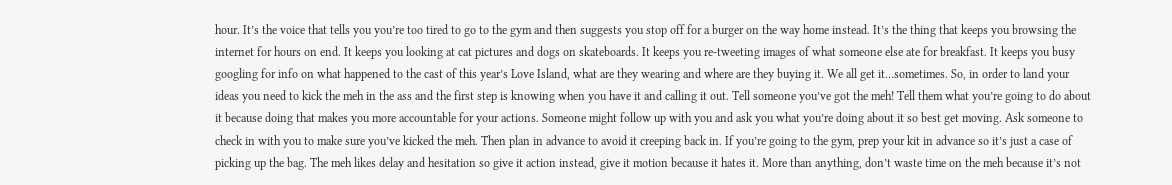hour. It’s the voice that tells you you’re too tired to go to the gym and then suggests you stop off for a burger on the way home instead. It’s the thing that keeps you browsing the internet for hours on end. It keeps you looking at cat pictures and dogs on skateboards. It keeps you re-tweeting images of what someone else ate for breakfast. It keeps you busy googling for info on what happened to the cast of this year’s Love Island, what are they wearing and where are they buying it. We all get it…sometimes. So, in order to land your ideas you need to kick the meh in the ass and the first step is knowing when you have it and calling it out. Tell someone you’ve got the meh! Tell them what you’re going to do about it because doing that makes you more accountable for your actions. Someone might follow up with you and ask you what you’re doing about it so best get moving. Ask someone to check in with you to make sure you’ve kicked the meh. Then plan in advance to avoid it creeping back in. If you’re going to the gym, prep your kit in advance so it’s just a case of picking up the bag. The meh likes delay and hesitation so give it action instead, give it motion because it hates it. More than anything, don’t waste time on the meh because it’s not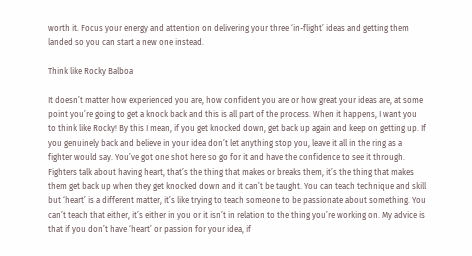worth it. Focus your energy and attention on delivering your three ‘in-flight’ ideas and getting them landed so you can start a new one instead.

Think like Rocky Balboa

It doesn’t matter how experienced you are, how confident you are or how great your ideas are, at some point you’re going to get a knock back and this is all part of the process. When it happens, I want you to think like Rocky! By this I mean, if you get knocked down, get back up again and keep on getting up. If you genuinely back and believe in your idea don’t let anything stop you, leave it all in the ring as a fighter would say. You’ve got one shot here so go for it and have the confidence to see it through. Fighters talk about having heart, that’s the thing that makes or breaks them, it’s the thing that makes them get back up when they get knocked down and it can’t be taught. You can teach technique and skill but ‘heart’ is a different matter, it’s like trying to teach someone to be passionate about something. You can’t teach that either, it’s either in you or it isn’t in relation to the thing you’re working on. My advice is that if you don’t have ‘heart’ or passion for your idea, if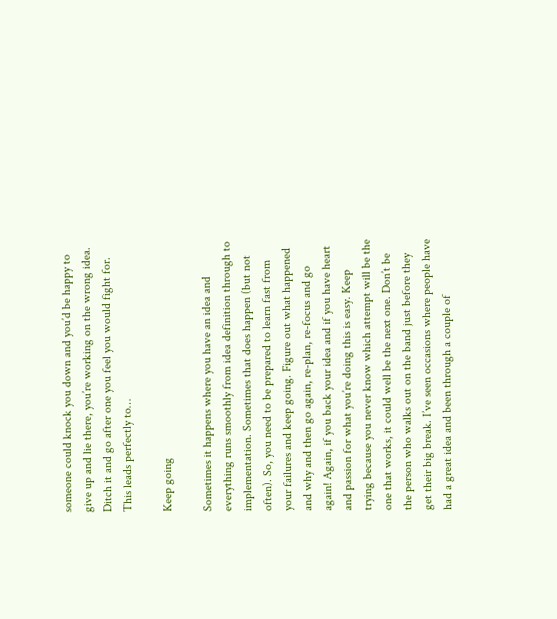someone could knock you down and you’d be happy to give up and lie there, you’re working on the wrong idea. Ditch it and go after one you feel you would fight for. This leads perfectly to…

Keep going

Sometimes it happens where you have an idea and everything runs smoothly from idea definition through to implementation. Sometimes that does happen (but not often). So, you need to be prepared to learn fast from your failures and keep going. Figure out what happened and why and then go again, re-plan, re-focus and go again! Again, if you back your idea and if you have heart and passion for what you’re doing this is easy. Keep trying because you never know which attempt will be the one that works, it could well be the next one. Don’t be the person who walks out on the band just before they get their big break. I’ve seen occasions where people have had a great idea and been through a couple of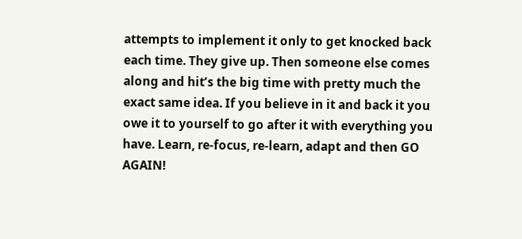attempts to implement it only to get knocked back each time. They give up. Then someone else comes along and hit’s the big time with pretty much the exact same idea. If you believe in it and back it you owe it to yourself to go after it with everything you have. Learn, re-focus, re-learn, adapt and then GO AGAIN!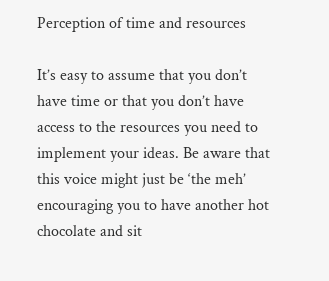Perception of time and resources

It’s easy to assume that you don’t have time or that you don’t have access to the resources you need to implement your ideas. Be aware that this voice might just be ‘the meh’ encouraging you to have another hot chocolate and sit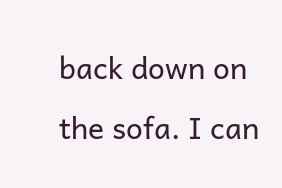back down on the sofa. I can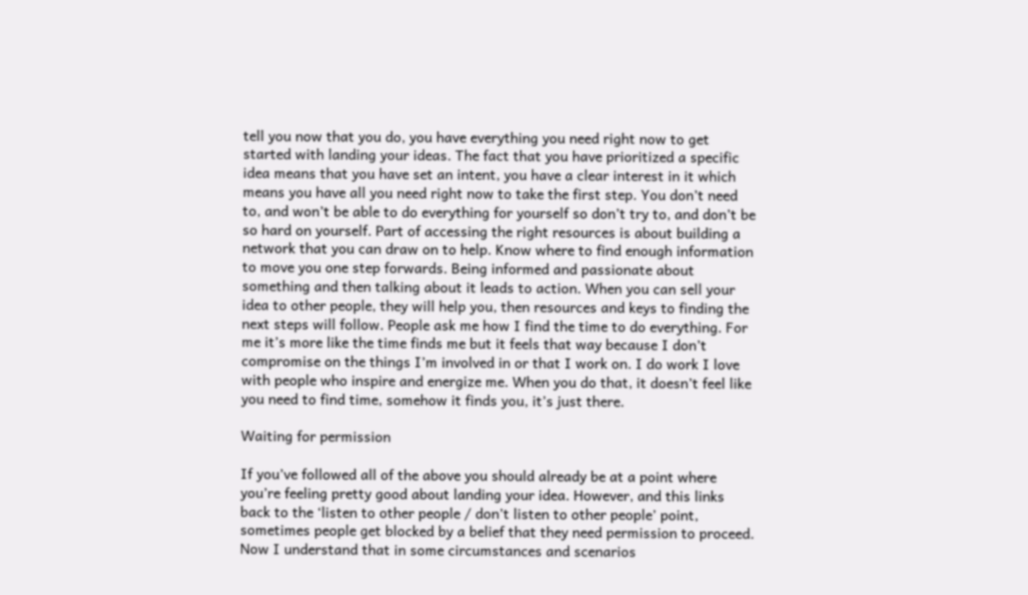tell you now that you do, you have everything you need right now to get started with landing your ideas. The fact that you have prioritized a specific idea means that you have set an intent, you have a clear interest in it which means you have all you need right now to take the first step. You don’t need to, and won’t be able to do everything for yourself so don’t try to, and don’t be so hard on yourself. Part of accessing the right resources is about building a network that you can draw on to help. Know where to find enough information to move you one step forwards. Being informed and passionate about something and then talking about it leads to action. When you can sell your idea to other people, they will help you, then resources and keys to finding the next steps will follow. People ask me how I find the time to do everything. For me it’s more like the time finds me but it feels that way because I don’t compromise on the things I’m involved in or that I work on. I do work I love with people who inspire and energize me. When you do that, it doesn’t feel like you need to find time, somehow it finds you, it’s just there.

Waiting for permission

If you’ve followed all of the above you should already be at a point where you’re feeling pretty good about landing your idea. However, and this links back to the ‘listen to other people / don’t listen to other people’ point, sometimes people get blocked by a belief that they need permission to proceed. Now I understand that in some circumstances and scenarios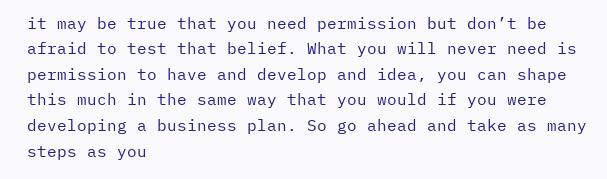it may be true that you need permission but don’t be afraid to test that belief. What you will never need is permission to have and develop and idea, you can shape this much in the same way that you would if you were developing a business plan. So go ahead and take as many steps as you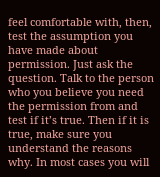feel comfortable with, then, test the assumption you have made about permission. Just ask the question. Talk to the person who you believe you need the permission from and test if it’s true. Then if it is true, make sure you understand the reasons why. In most cases you will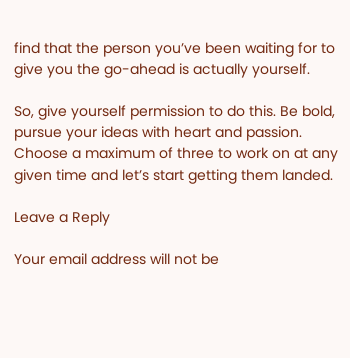find that the person you’ve been waiting for to give you the go-ahead is actually yourself.

So, give yourself permission to do this. Be bold, pursue your ideas with heart and passion. Choose a maximum of three to work on at any given time and let’s start getting them landed.

Leave a Reply

Your email address will not be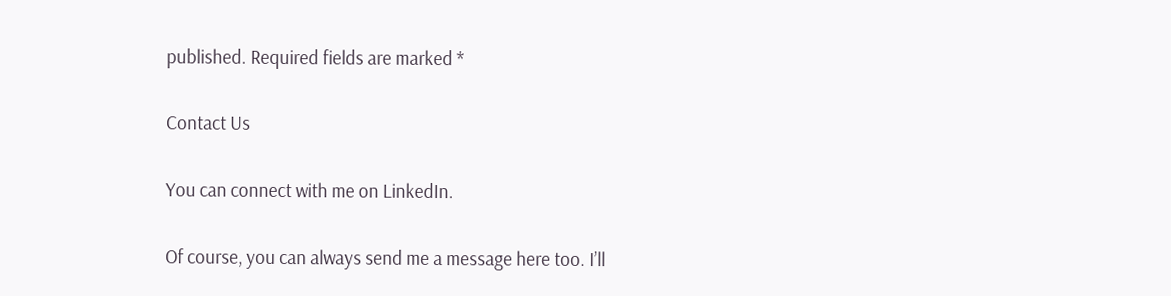published. Required fields are marked *

Contact Us

You can connect with me on LinkedIn.

Of course, you can always send me a message here too. I’ll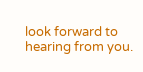look forward to hearing from you.